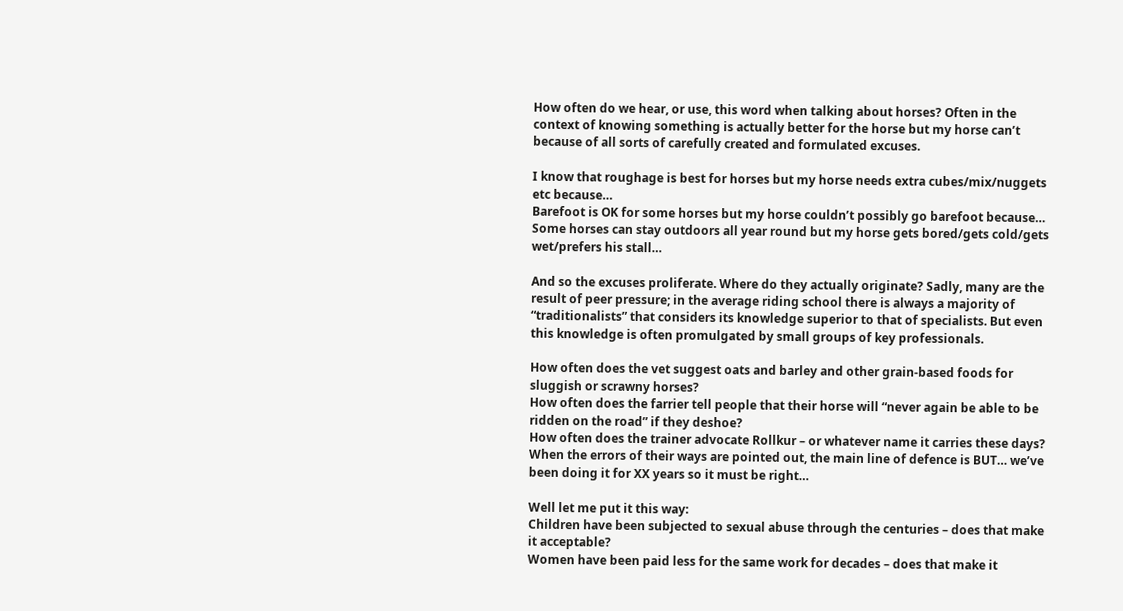How often do we hear, or use, this word when talking about horses? Often in the context of knowing something is actually better for the horse but my horse can’t because of all sorts of carefully created and formulated excuses.

I know that roughage is best for horses but my horse needs extra cubes/mix/nuggets etc because…
Barefoot is OK for some horses but my horse couldn’t possibly go barefoot because…
Some horses can stay outdoors all year round but my horse gets bored/gets cold/gets wet/prefers his stall…

And so the excuses proliferate. Where do they actually originate? Sadly, many are the result of peer pressure; in the average riding school there is always a majority of “traditionalists” that considers its knowledge superior to that of specialists. But even this knowledge is often promulgated by small groups of key professionals.

How often does the vet suggest oats and barley and other grain-based foods for sluggish or scrawny horses?
How often does the farrier tell people that their horse will “never again be able to be ridden on the road” if they deshoe?
How often does the trainer advocate Rollkur – or whatever name it carries these days?
When the errors of their ways are pointed out, the main line of defence is BUT… we’ve been doing it for XX years so it must be right…

Well let me put it this way:
Children have been subjected to sexual abuse through the centuries – does that make it acceptable?
Women have been paid less for the same work for decades – does that make it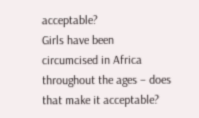acceptable?
Girls have been circumcised in Africa throughout the ages – does that make it acceptable?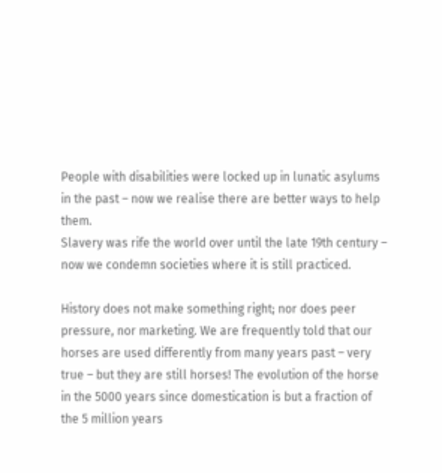People with disabilities were locked up in lunatic asylums in the past – now we realise there are better ways to help them.
Slavery was rife the world over until the late 19th century – now we condemn societies where it is still practiced.

History does not make something right; nor does peer pressure, nor marketing. We are frequently told that our horses are used differently from many years past – very true – but they are still horses! The evolution of the horse in the 5000 years since domestication is but a fraction of the 5 million years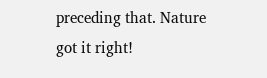preceding that. Nature got it right!